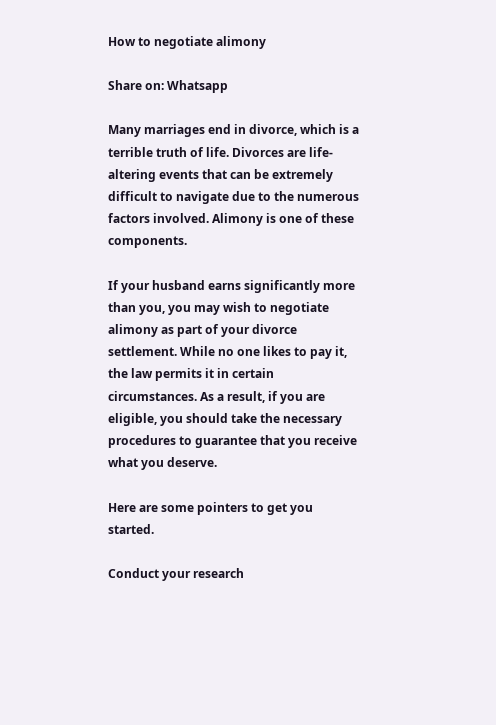How to negotiate alimony

Share on: Whatsapp

Many marriages end in divorce, which is a terrible truth of life. Divorces are life-altering events that can be extremely difficult to navigate due to the numerous factors involved. Alimony is one of these components.

If your husband earns significantly more than you, you may wish to negotiate alimony as part of your divorce settlement. While no one likes to pay it, the law permits it in certain circumstances. As a result, if you are eligible, you should take the necessary procedures to guarantee that you receive what you deserve.

Here are some pointers to get you started.

Conduct your research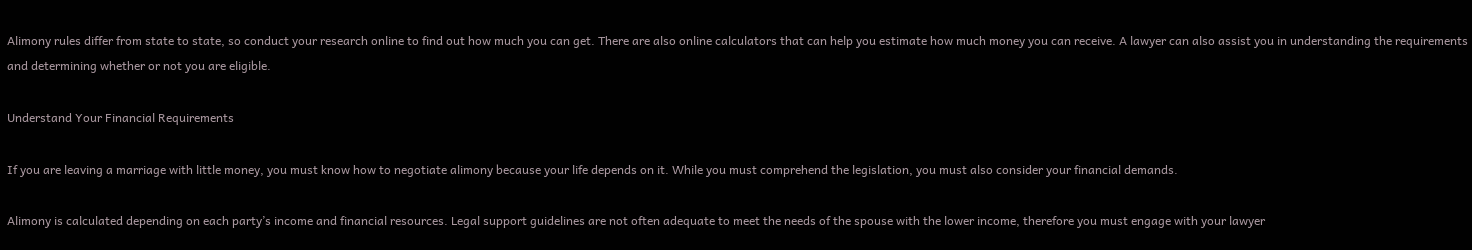Alimony rules differ from state to state, so conduct your research online to find out how much you can get. There are also online calculators that can help you estimate how much money you can receive. A lawyer can also assist you in understanding the requirements and determining whether or not you are eligible.

Understand Your Financial Requirements

If you are leaving a marriage with little money, you must know how to negotiate alimony because your life depends on it. While you must comprehend the legislation, you must also consider your financial demands.

Alimony is calculated depending on each party’s income and financial resources. Legal support guidelines are not often adequate to meet the needs of the spouse with the lower income, therefore you must engage with your lawyer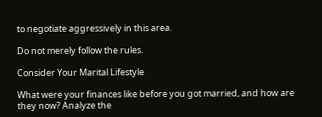to negotiate aggressively in this area.

Do not merely follow the rules.

Consider Your Marital Lifestyle

What were your finances like before you got married, and how are they now? Analyze the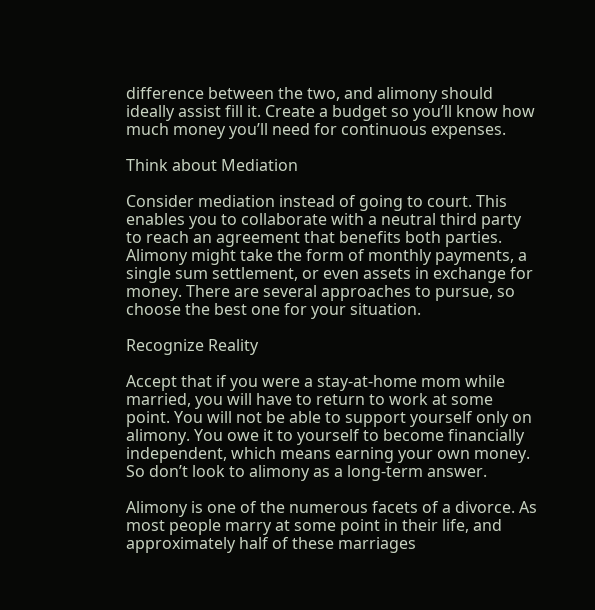difference between the two, and alimony should ideally assist fill it. Create a budget so you’ll know how much money you’ll need for continuous expenses.

Think about Mediation

Consider mediation instead of going to court. This enables you to collaborate with a neutral third party to reach an agreement that benefits both parties. Alimony might take the form of monthly payments, a single sum settlement, or even assets in exchange for money. There are several approaches to pursue, so choose the best one for your situation.

Recognize Reality

Accept that if you were a stay-at-home mom while married, you will have to return to work at some point. You will not be able to support yourself only on alimony. You owe it to yourself to become financially independent, which means earning your own money. So don’t look to alimony as a long-term answer.

Alimony is one of the numerous facets of a divorce. As most people marry at some point in their life, and approximately half of these marriages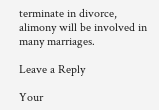terminate in divorce, alimony will be involved in many marriages.

Leave a Reply

Your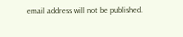email address will not be published.